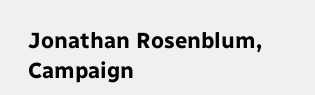Jonathan Rosenblum, Campaign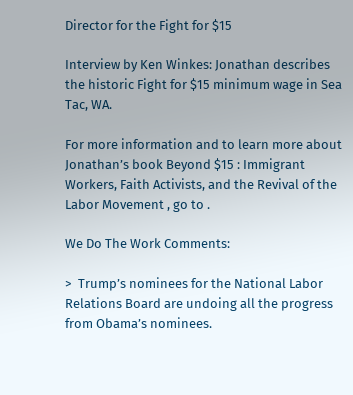Director for the Fight for $15

Interview by Ken Winkes: Jonathan describes the historic Fight for $15 minimum wage in Sea Tac, WA.

For more information and to learn more about Jonathan’s book Beyond $15 : Immigrant Workers, Faith Activists, and the Revival of the Labor Movement , go to .

We Do The Work Comments:

>  Trump’s nominees for the National Labor Relations Board are undoing all the progress from Obama’s nominees.